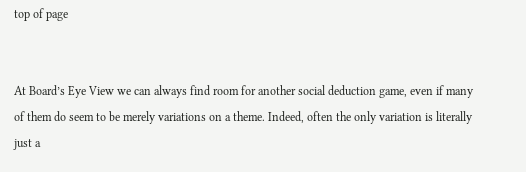top of page


At Board’s Eye View we can always find room for another social deduction game, even if many of them do seem to be merely variations on a theme. Indeed, often the only variation is literally just a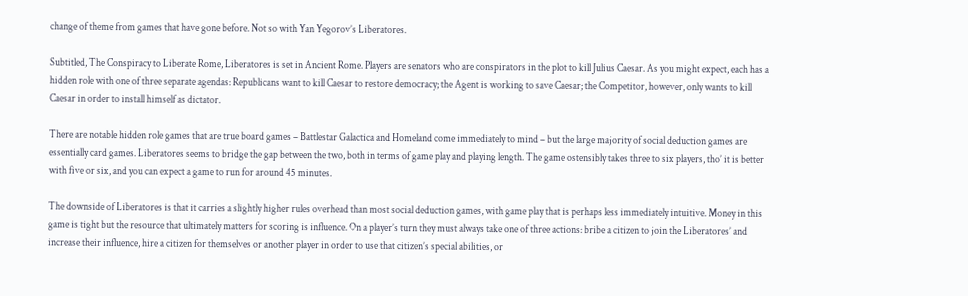change of theme from games that have gone before. Not so with Yan Yegorov’s Liberatores.

Subtitled, The Conspiracy to Liberate Rome, Liberatores is set in Ancient Rome. Players are senators who are conspirators in the plot to kill Julius Caesar. As you might expect, each has a hidden role with one of three separate agendas: Republicans want to kill Caesar to restore democracy; the Agent is working to save Caesar; the Competitor, however, only wants to kill Caesar in order to install himself as dictator.

There are notable hidden role games that are true board games – Battlestar Galactica and Homeland come immediately to mind – but the large majority of social deduction games are essentially card games. Liberatores seems to bridge the gap between the two, both in terms of game play and playing length. The game ostensibly takes three to six players, tho’ it is better with five or six, and you can expect a game to run for around 45 minutes.

The downside of Liberatores is that it carries a slightly higher rules overhead than most social deduction games, with game play that is perhaps less immediately intuitive. Money in this game is tight but the resource that ultimately matters for scoring is influence. On a player’s turn they must always take one of three actions: bribe a citizen to join the Liberatores’ and increase their influence, hire a citizen for themselves or another player in order to use that citizen’s special abilities, or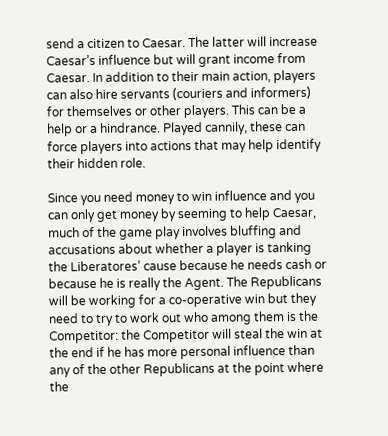send a citizen to Caesar. The latter will increase Caesar’s influence but will grant income from Caesar. In addition to their main action, players can also hire servants (couriers and informers) for themselves or other players. This can be a help or a hindrance. Played cannily, these can force players into actions that may help identify their hidden role.

Since you need money to win influence and you can only get money by seeming to help Caesar, much of the game play involves bluffing and accusations about whether a player is tanking the Liberatores’ cause because he needs cash or because he is really the Agent. The Republicans will be working for a co-operative win but they need to try to work out who among them is the Competitor: the Competitor will steal the win at the end if he has more personal influence than any of the other Republicans at the point where the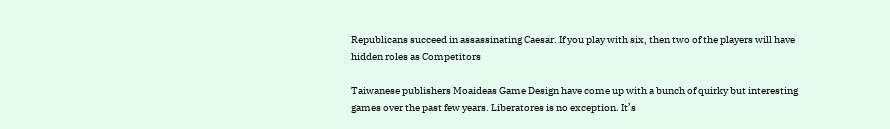Republicans succeed in assassinating Caesar. If you play with six, then two of the players will have hidden roles as Competitors

Taiwanese publishers Moaideas Game Design have come up with a bunch of quirky but interesting games over the past few years. Liberatores is no exception. It’s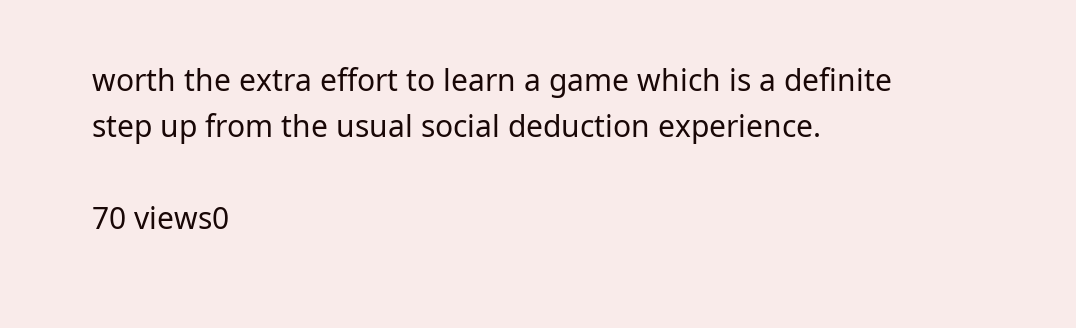worth the extra effort to learn a game which is a definite step up from the usual social deduction experience.

70 views0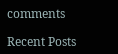comments

Recent Posts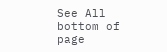See All
bottom of page